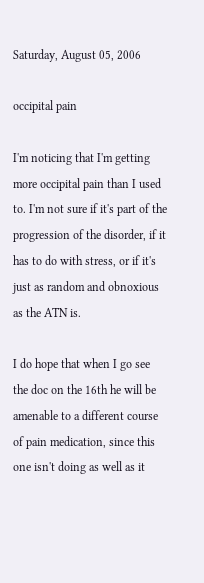Saturday, August 05, 2006

occipital pain

I'm noticing that I'm getting more occipital pain than I used to. I'm not sure if it's part of the progression of the disorder, if it has to do with stress, or if it's just as random and obnoxious as the ATN is.

I do hope that when I go see the doc on the 16th he will be amenable to a different course of pain medication, since this one isn't doing as well as it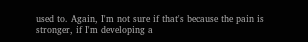used to. Again, I'm not sure if that's because the pain is stronger, if I'm developing a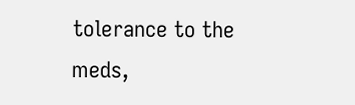tolerance to the meds,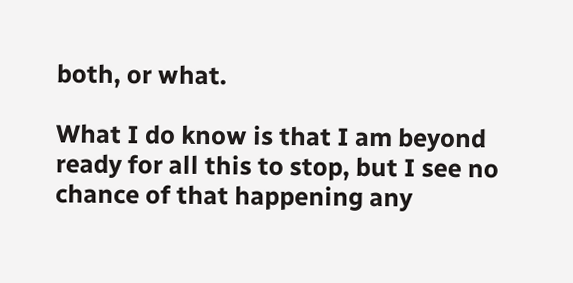both, or what.

What I do know is that I am beyond ready for all this to stop, but I see no chance of that happening any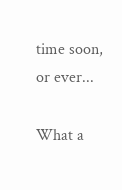time soon, or ever...

What a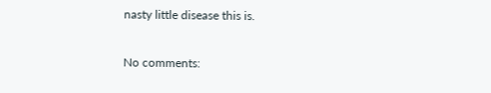nasty little disease this is.

No comments: